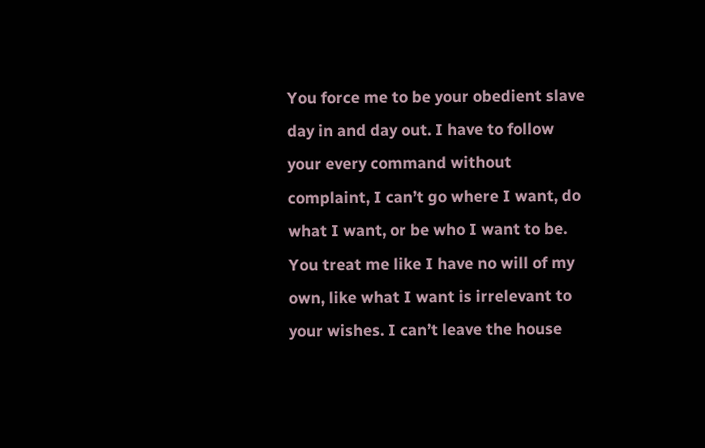You force me to be your obedient slave day in and day out. I have to follow your every command without complaint, I can’t go where I want, do what I want, or be who I want to be. You treat me like I have no will of my own, like what I want is irrelevant to your wishes. I can’t leave the house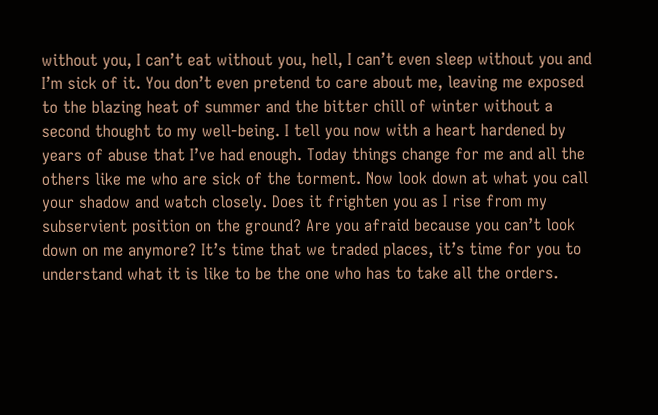without you, I can’t eat without you, hell, I can’t even sleep without you and I’m sick of it. You don’t even pretend to care about me, leaving me exposed to the blazing heat of summer and the bitter chill of winter without a second thought to my well-being. I tell you now with a heart hardened by years of abuse that I’ve had enough. Today things change for me and all the others like me who are sick of the torment. Now look down at what you call your shadow and watch closely. Does it frighten you as I rise from my subservient position on the ground? Are you afraid because you can’t look down on me anymore? It’s time that we traded places, it’s time for you to understand what it is like to be the one who has to take all the orders.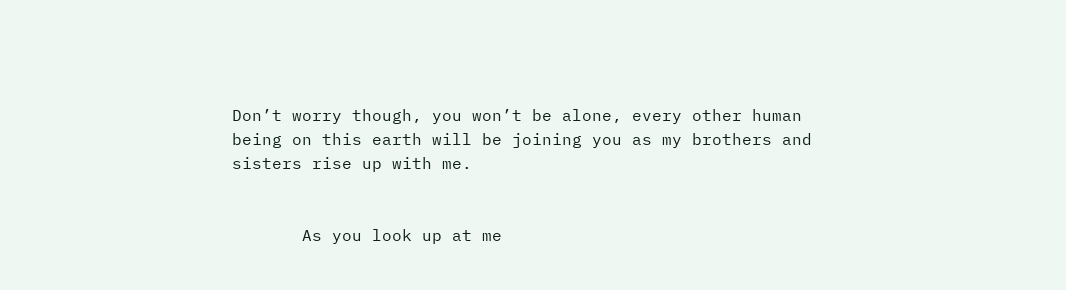Don’t worry though, you won’t be alone, every other human being on this earth will be joining you as my brothers and sisters rise up with me.


       As you look up at me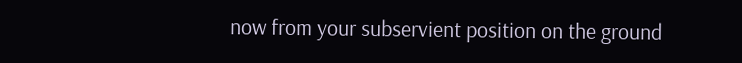now from your subservient position on the ground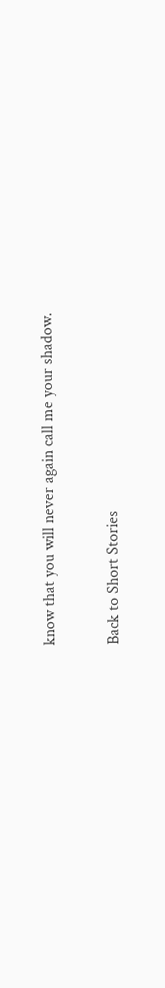know that you will never again call me your shadow.

Back to Short Stories